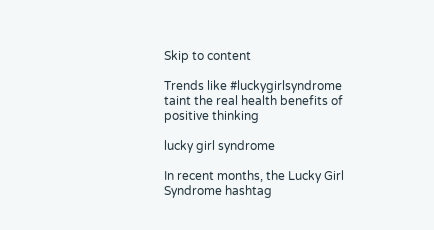Skip to content

Trends like #luckygirlsyndrome taint the real health benefits of positive thinking

lucky girl syndrome

In recent months, the Lucky Girl Syndrome hashtag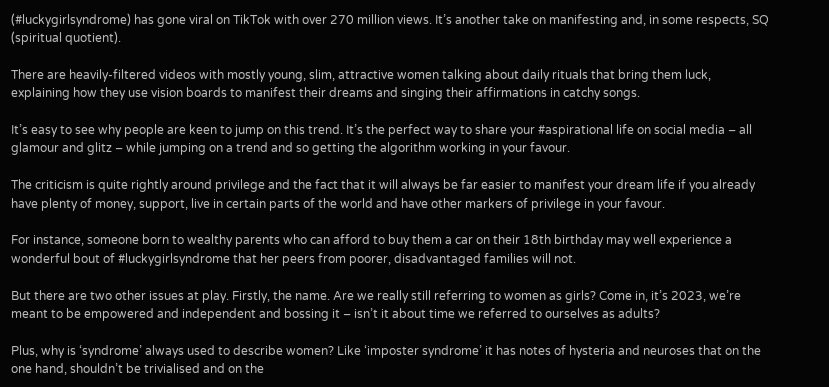(#luckygirlsyndrome) has gone viral on TikTok with over 270 million views. It’s another take on manifesting and, in some respects, SQ (spiritual quotient).

There are heavily-filtered videos with mostly young, slim, attractive women talking about daily rituals that bring them luck, explaining how they use vision boards to manifest their dreams and singing their affirmations in catchy songs.

It’s easy to see why people are keen to jump on this trend. It’s the perfect way to share your #aspirational life on social media – all glamour and glitz – while jumping on a trend and so getting the algorithm working in your favour.

The criticism is quite rightly around privilege and the fact that it will always be far easier to manifest your dream life if you already have plenty of money, support, live in certain parts of the world and have other markers of privilege in your favour.

For instance, someone born to wealthy parents who can afford to buy them a car on their 18th birthday may well experience a wonderful bout of #luckygirlsyndrome that her peers from poorer, disadvantaged families will not.

But there are two other issues at play. Firstly, the name. Are we really still referring to women as girls? Come in, it’s 2023, we’re meant to be empowered and independent and bossing it – isn’t it about time we referred to ourselves as adults?

Plus, why is ‘syndrome’ always used to describe women? Like ‘imposter syndrome’ it has notes of hysteria and neuroses that on the one hand, shouldn’t be trivialised and on the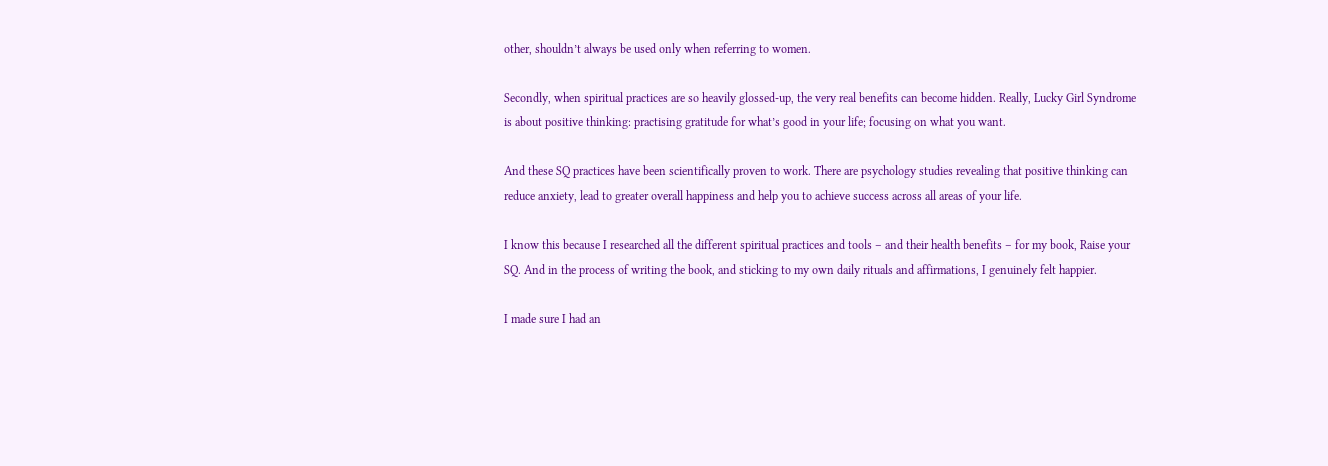other, shouldn’t always be used only when referring to women.

Secondly, when spiritual practices are so heavily glossed-up, the very real benefits can become hidden. Really, Lucky Girl Syndrome is about positive thinking: practising gratitude for what’s good in your life; focusing on what you want.

And these SQ practices have been scientifically proven to work. There are psychology studies revealing that positive thinking can reduce anxiety, lead to greater overall happiness and help you to achieve success across all areas of your life.

I know this because I researched all the different spiritual practices and tools – and their health benefits – for my book, Raise your SQ. And in the process of writing the book, and sticking to my own daily rituals and affirmations, I genuinely felt happier.

I made sure I had an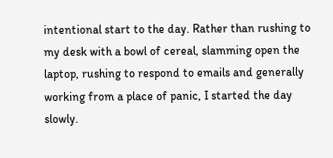intentional start to the day. Rather than rushing to my desk with a bowl of cereal, slamming open the laptop, rushing to respond to emails and generally working from a place of panic, I started the day slowly.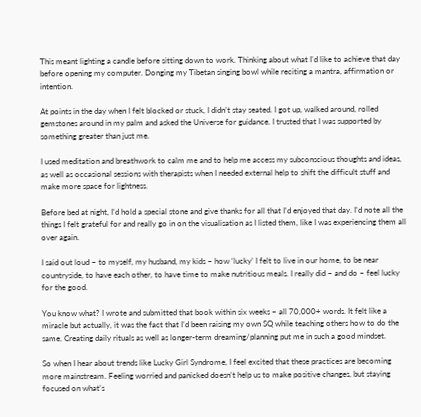This meant lighting a candle before sitting down to work. Thinking about what I’d like to achieve that day before opening my computer. Donging my Tibetan singing bowl while reciting a mantra, affirmation or intention.

At points in the day when I felt blocked or stuck, I didn’t stay seated. I got up, walked around, rolled gemstones around in my palm and asked the Universe for guidance. I trusted that I was supported by something greater than just me.

I used meditation and breathwork to calm me and to help me access my subconscious thoughts and ideas, as well as occasional sessions with therapists when I needed external help to shift the difficult stuff and make more space for lightness.

Before bed at night, I’d hold a special stone and give thanks for all that I’d enjoyed that day. I’d note all the things I felt grateful for and really go in on the visualisation as I listed them, like I was experiencing them all over again.

I said out loud – to myself, my husband, my kids – how ‘lucky’ I felt to live in our home, to be near countryside, to have each other, to have time to make nutritious meals. I really did – and do – feel lucky for the good.

You know what? I wrote and submitted that book within six weeks – all 70,000+ words. It felt like a miracle but actually, it was the fact that I’d been raising my own SQ while teaching others how to do the same. Creating daily rituals as well as longer-term dreaming/planning put me in such a good mindset.

So when I hear about trends like Lucky Girl Syndrome, I feel excited that these practices are becoming more mainstream. Feeling worried and panicked doesn’t help us to make positive changes, but staying focused on what’s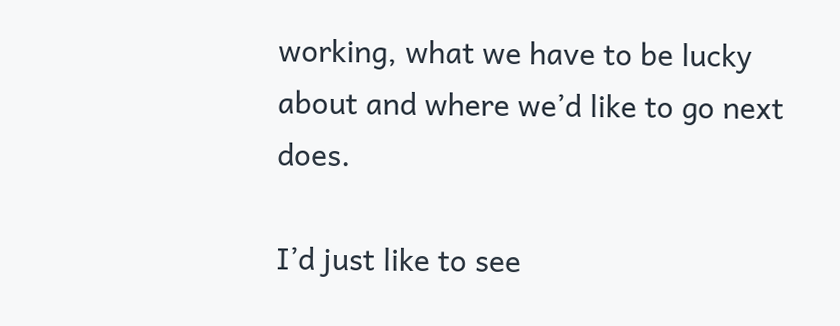working, what we have to be lucky about and where we’d like to go next does.

I’d just like to see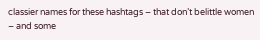classier names for these hashtags – that don’t belittle women – and some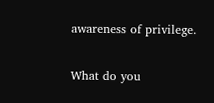awareness of privilege.

What do you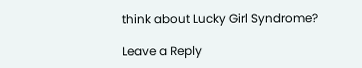think about Lucky Girl Syndrome?

Leave a Reply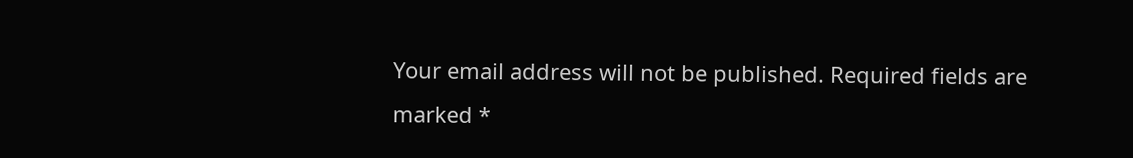Your email address will not be published. Required fields are marked *